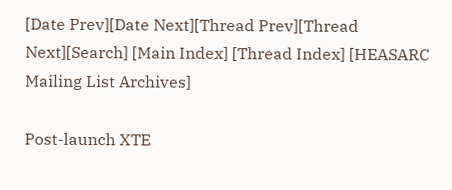[Date Prev][Date Next][Thread Prev][Thread Next][Search] [Main Index] [Thread Index] [HEASARC Mailing List Archives]

Post-launch XTE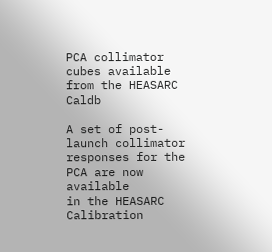PCA collimator cubes available from the HEASARC Caldb

A set of post-launch collimator responses for the PCA are now available
in the HEASARC Calibration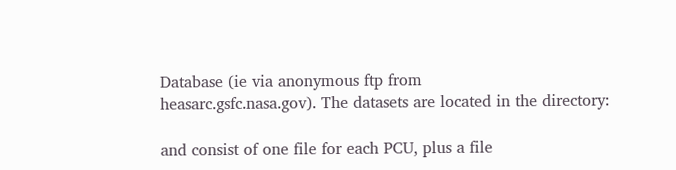Database (ie via anonymous ftp from
heasarc.gsfc.nasa.gov). The datasets are located in the directory:

and consist of one file for each PCU, plus a file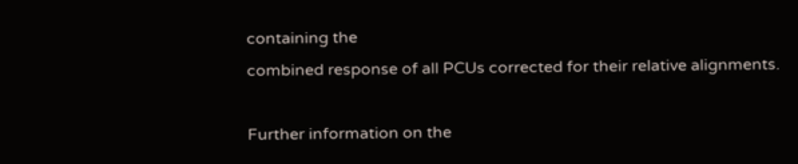containing the
combined response of all PCUs corrected for their relative alignments.

Further information on the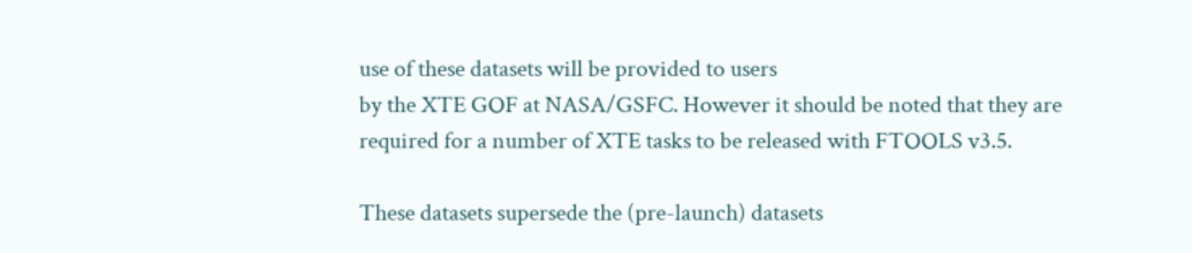use of these datasets will be provided to users
by the XTE GOF at NASA/GSFC. However it should be noted that they are
required for a number of XTE tasks to be released with FTOOLS v3.5.

These datasets supersede the (pre-launch) datasets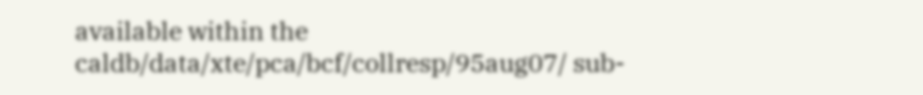available within the
caldb/data/xte/pca/bcf/collresp/95aug07/ sub-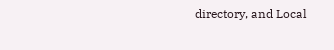directory, and Local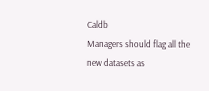Caldb
Managers should flag all the new datasets as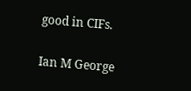good in CIFs.

Ian M George